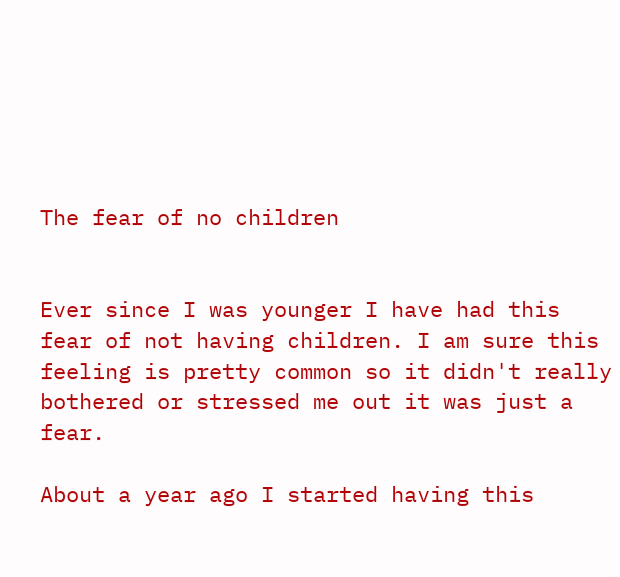The fear of no children


Ever since I was younger I have had this fear of not having children. I am sure this feeling is pretty common so it didn't really bothered or stressed me out it was just a fear.

About a year ago I started having this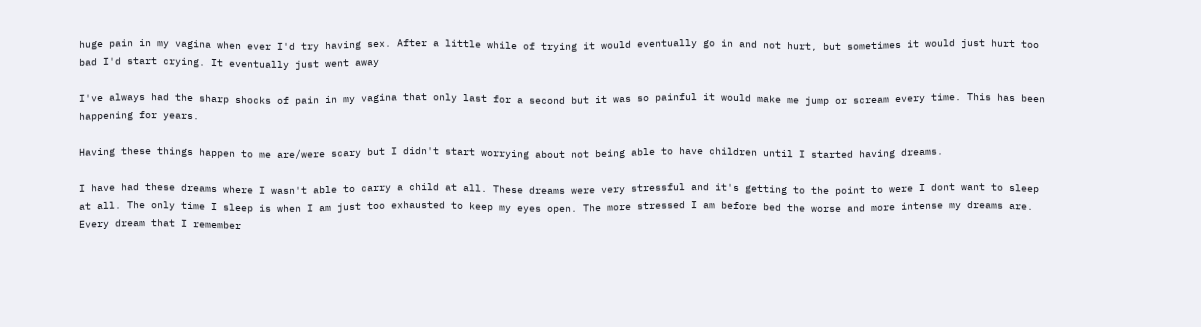huge pain in my vagina when ever I'd try having sex. After a little while of trying it would eventually go in and not hurt, but sometimes it would just hurt too bad I'd start crying. It eventually just went away

I've always had the sharp shocks of pain in my vagina that only last for a second but it was so painful it would make me jump or scream every time. This has been happening for years.

Having these things happen to me are/were scary but I didn't start worrying about not being able to have children until I started having dreams.

I have had these dreams where I wasn't able to carry a child at all. These dreams were very stressful and it's getting to the point to were I dont want to sleep at all. The only time I sleep is when I am just too exhausted to keep my eyes open. The more stressed I am before bed the worse and more intense my dreams are. Every dream that I remember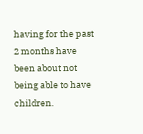having for the past 2 months have been about not being able to have children.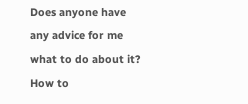Does anyone have any advice for me what to do about it? How to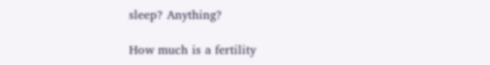sleep? Anything?

How much is a fertility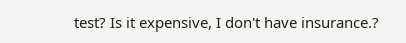test? Is it expensive, I don't have insurance.?